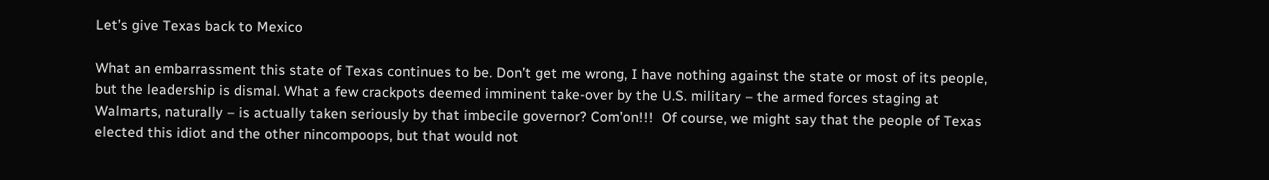Let’s give Texas back to Mexico

What an embarrassment this state of Texas continues to be. Don’t get me wrong, I have nothing against the state or most of its people, but the leadership is dismal. What a few crackpots deemed imminent take-over by the U.S. military – the armed forces staging at Walmarts, naturally – is actually taken seriously by that imbecile governor? Com’on!!!  Of course, we might say that the people of Texas elected this idiot and the other nincompoops, but that would not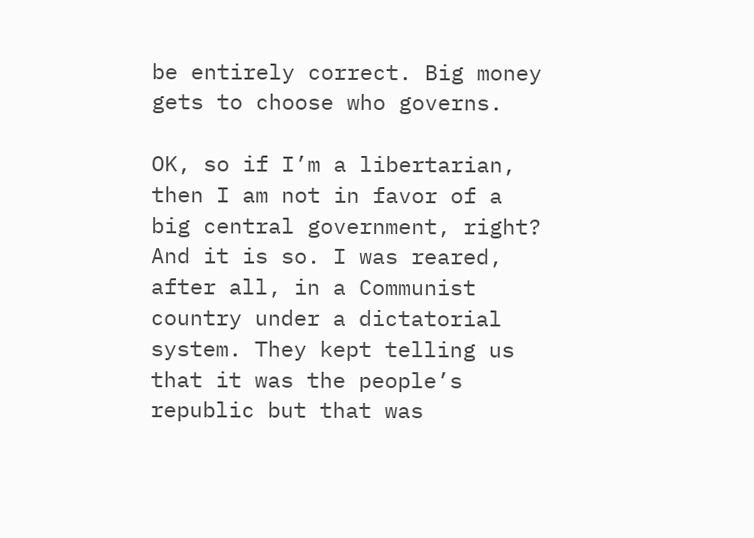be entirely correct. Big money gets to choose who governs.

OK, so if I’m a libertarian, then I am not in favor of a big central government, right? And it is so. I was reared, after all, in a Communist country under a dictatorial system. They kept telling us that it was the people’s republic but that was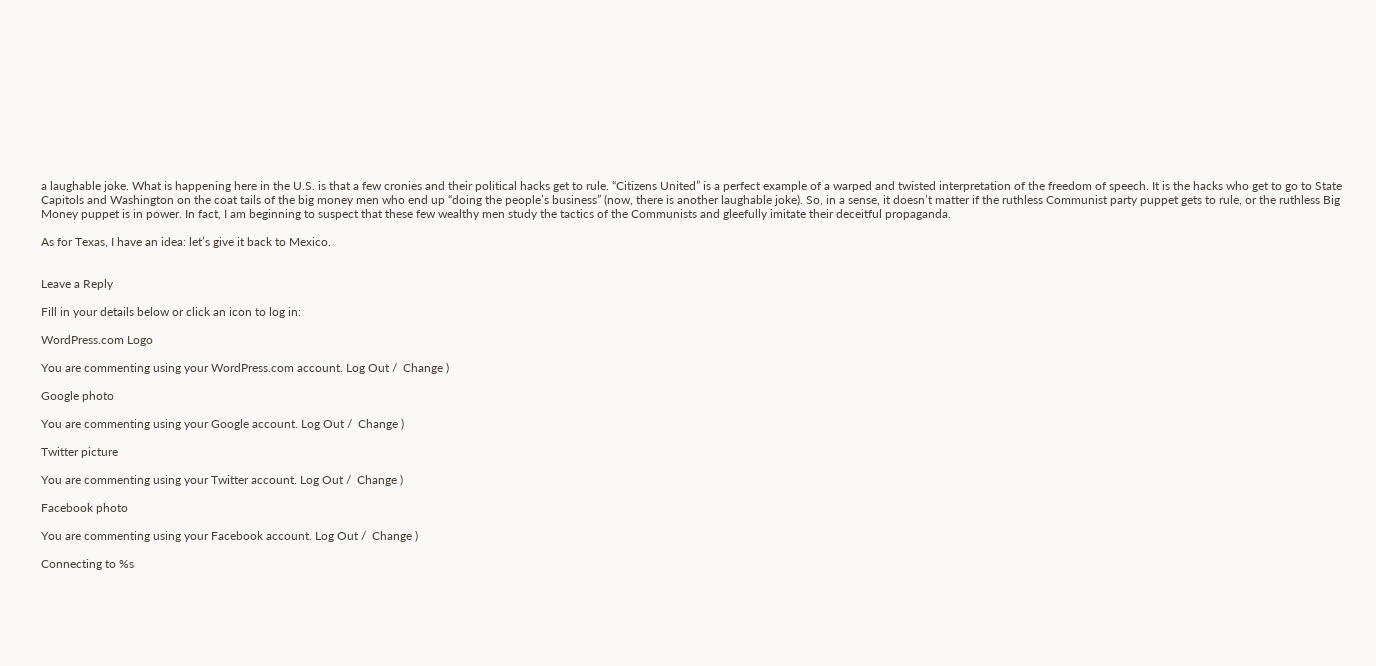a laughable joke. What is happening here in the U.S. is that a few cronies and their political hacks get to rule. “Citizens United” is a perfect example of a warped and twisted interpretation of the freedom of speech. It is the hacks who get to go to State Capitols and Washington on the coat tails of the big money men who end up “doing the people’s business” (now, there is another laughable joke). So, in a sense, it doesn’t matter if the ruthless Communist party puppet gets to rule, or the ruthless Big Money puppet is in power. In fact, I am beginning to suspect that these few wealthy men study the tactics of the Communists and gleefully imitate their deceitful propaganda.

As for Texas, I have an idea: let’s give it back to Mexico.


Leave a Reply

Fill in your details below or click an icon to log in:

WordPress.com Logo

You are commenting using your WordPress.com account. Log Out /  Change )

Google photo

You are commenting using your Google account. Log Out /  Change )

Twitter picture

You are commenting using your Twitter account. Log Out /  Change )

Facebook photo

You are commenting using your Facebook account. Log Out /  Change )

Connecting to %s